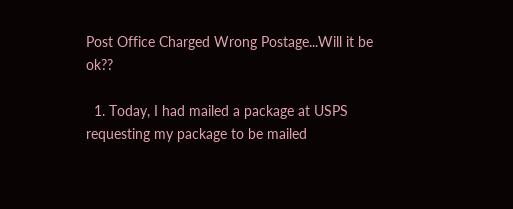Post Office Charged Wrong Postage...Will it be ok??

  1. Today, I had mailed a package at USPS requesting my package to be mailed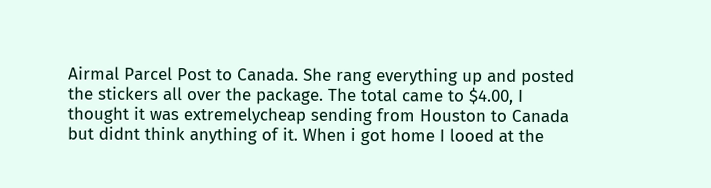Airmal Parcel Post to Canada. She rang everything up and posted the stickers all over the package. The total came to $4.00, I thought it was extremelycheap sending from Houston to Canada but didnt think anything of it. When i got home I looed at the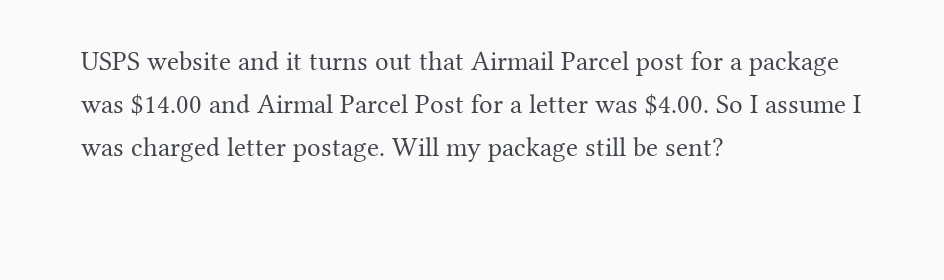USPS website and it turns out that Airmail Parcel post for a package was $14.00 and Airmal Parcel Post for a letter was $4.00. So I assume I was charged letter postage. Will my package still be sent?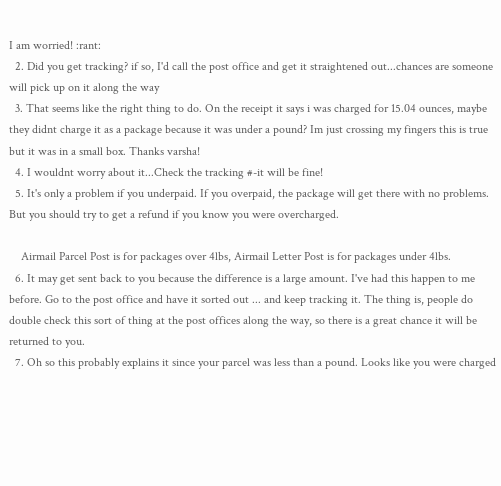I am worried! :rant:
  2. Did you get tracking? if so, I'd call the post office and get it straightened out...chances are someone will pick up on it along the way
  3. That seems like the right thing to do. On the receipt it says i was charged for 15.04 ounces, maybe they didnt charge it as a package because it was under a pound? Im just crossing my fingers this is true but it was in a small box. Thanks varsha!
  4. I wouldnt worry about it...Check the tracking #-it will be fine!
  5. It's only a problem if you underpaid. If you overpaid, the package will get there with no problems. But you should try to get a refund if you know you were overcharged.

    Airmail Parcel Post is for packages over 4lbs, Airmail Letter Post is for packages under 4lbs.
  6. It may get sent back to you because the difference is a large amount. I've had this happen to me before. Go to the post office and have it sorted out ... and keep tracking it. The thing is, people do double check this sort of thing at the post offices along the way, so there is a great chance it will be returned to you.
  7. Oh so this probably explains it since your parcel was less than a pound. Looks like you were charged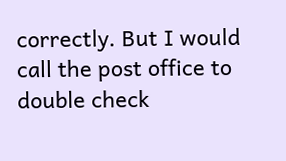correctly. But I would call the post office to double check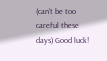(can't be too careful these days) Good luck!